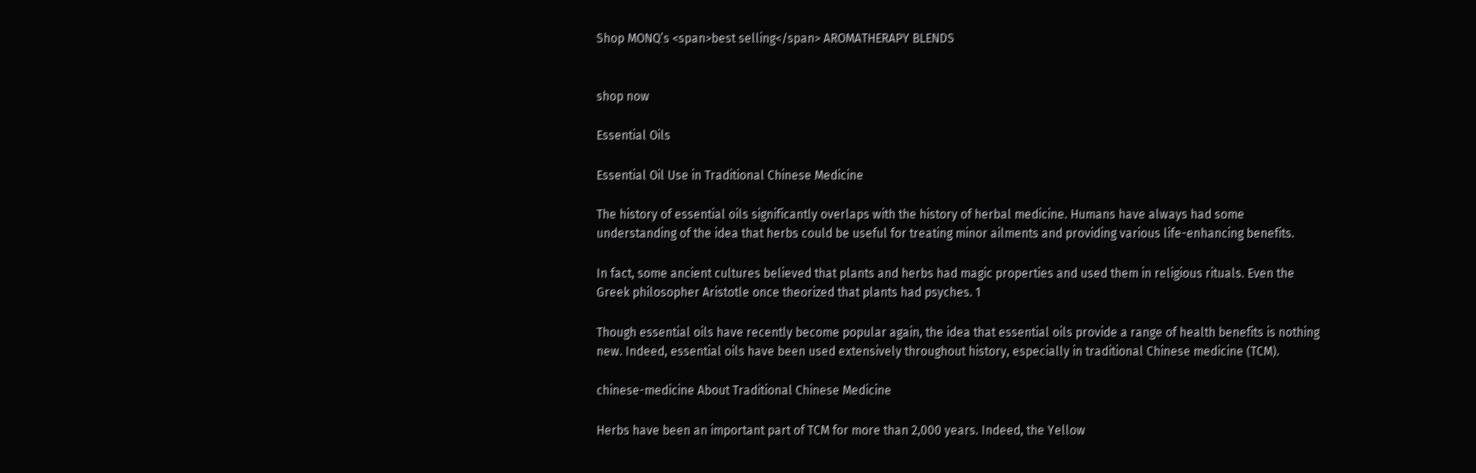Shop MONQ’s <span>best selling</span> AROMATHERAPY BLENDS


shop now

Essential Oils

Essential Oil Use in Traditional Chinese Medicine

The history of essential oils significantly overlaps with the history of herbal medicine. Humans have always had some understanding of the idea that herbs could be useful for treating minor ailments and providing various life-enhancing benefits.

In fact, some ancient cultures believed that plants and herbs had magic properties and used them in religious rituals. Even the Greek philosopher Aristotle once theorized that plants had psyches. 1

Though essential oils have recently become popular again, the idea that essential oils provide a range of health benefits is nothing new. Indeed, essential oils have been used extensively throughout history, especially in traditional Chinese medicine (TCM).

chinese-medicine About Traditional Chinese Medicine

Herbs have been an important part of TCM for more than 2,000 years. Indeed, the Yellow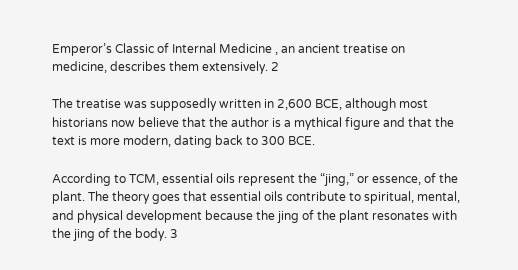Emperor’s Classic of Internal Medicine , an ancient treatise on medicine, describes them extensively. 2

The treatise was supposedly written in 2,600 BCE, although most historians now believe that the author is a mythical figure and that the text is more modern, dating back to 300 BCE.

According to TCM, essential oils represent the “jing,” or essence, of the plant. The theory goes that essential oils contribute to spiritual, mental, and physical development because the jing of the plant resonates with the jing of the body. 3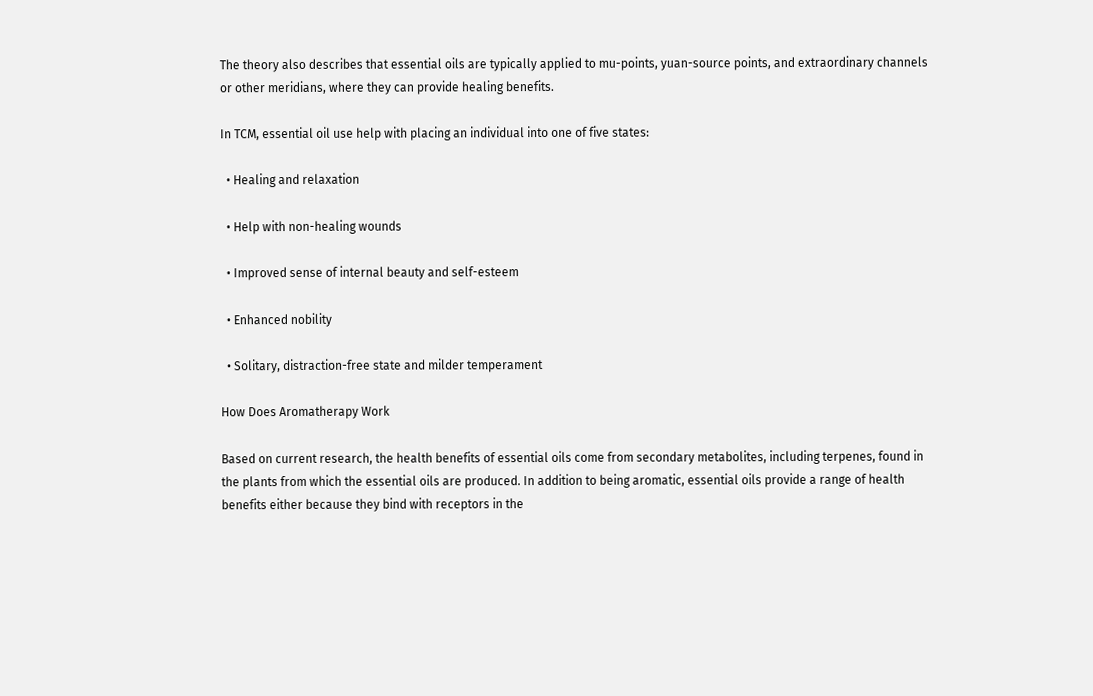The theory also describes that essential oils are typically applied to mu-points, yuan-source points, and extraordinary channels or other meridians, where they can provide healing benefits.

In TCM, essential oil use help with placing an individual into one of five states:

  • Healing and relaxation

  • Help with non-healing wounds

  • Improved sense of internal beauty and self-esteem

  • Enhanced nobility

  • Solitary, distraction-free state and milder temperament

How Does Aromatherapy Work

Based on current research, the health benefits of essential oils come from secondary metabolites, including terpenes, found in the plants from which the essential oils are produced. In addition to being aromatic, essential oils provide a range of health benefits either because they bind with receptors in the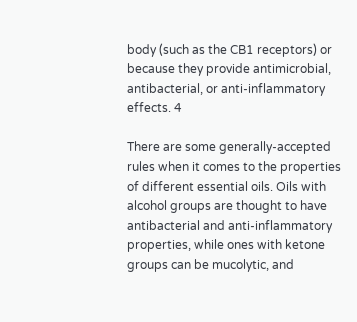body (such as the CB1 receptors) or because they provide antimicrobial, antibacterial, or anti-inflammatory effects. 4

There are some generally-accepted rules when it comes to the properties of different essential oils. Oils with alcohol groups are thought to have antibacterial and anti-inflammatory properties, while ones with ketone groups can be mucolytic, and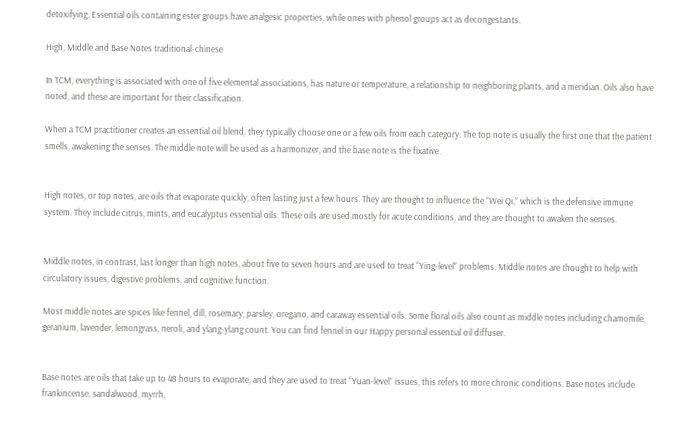detoxifying. Essential oils containing ester groups have analgesic properties, while ones with phenol groups act as decongestants.

High, Middle and Base Notes traditional-chinese

In TCM, everything is associated with one of five elemental associations, has nature or temperature, a relationship to neighboring plants, and a meridian. Oils also have noted, and these are important for their classification.

When a TCM practitioner creates an essential oil blend, they typically choose one or a few oils from each category. The top note is usually the first one that the patient smells, awakening the senses. The middle note will be used as a harmonizer, and the base note is the fixative.


High notes, or top notes, are oils that evaporate quickly, often lasting just a few hours. They are thought to influence the “Wei Qi,” which is the defensive immune system. They include citrus, mints, and eucalyptus essential oils. These oils are used mostly for acute conditions, and they are thought to awaken the senses.


Middle notes, in contrast, last longer than high notes, about five to seven hours and are used to treat “Ying-level” problems. Middle notes are thought to help with circulatory issues, digestive problems, and cognitive function.

Most middle notes are spices like fennel, dill, rosemary, parsley, oregano, and caraway essential oils. Some floral oils also count as middle notes including chamomile, geranium, lavender, lemongrass, neroli, and ylang-ylang count. You can find fennel in our Happy personal essential oil diffuser.


Base notes are oils that take up to 48 hours to evaporate, and they are used to treat “Yuan-level” issues, this refers to more chronic conditions. Base notes include frankincense, sandalwood, myrrh,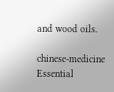and wood oils.

chinese-medicine Essential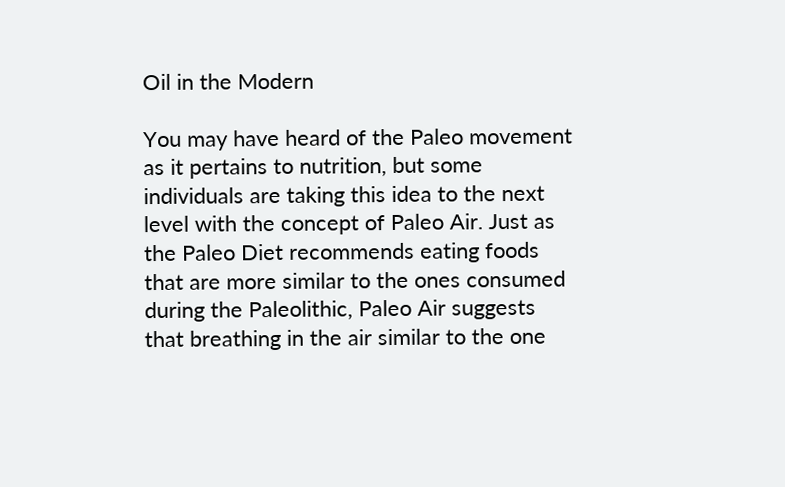Oil in the Modern

You may have heard of the Paleo movement as it pertains to nutrition, but some individuals are taking this idea to the next level with the concept of Paleo Air. Just as the Paleo Diet recommends eating foods that are more similar to the ones consumed during the Paleolithic, Paleo Air suggests that breathing in the air similar to the one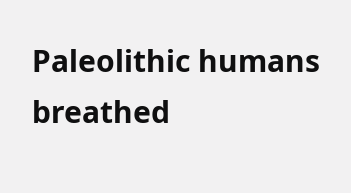Paleolithic humans breathed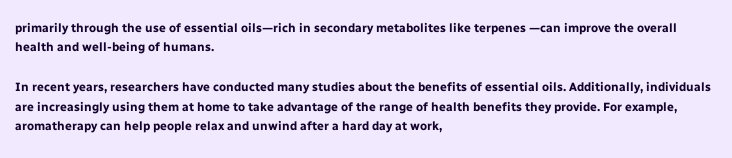primarily through the use of essential oils—rich in secondary metabolites like terpenes —can improve the overall health and well-being of humans.

In recent years, researchers have conducted many studies about the benefits of essential oils. Additionally, individuals are increasingly using them at home to take advantage of the range of health benefits they provide. For example, aromatherapy can help people relax and unwind after a hard day at work,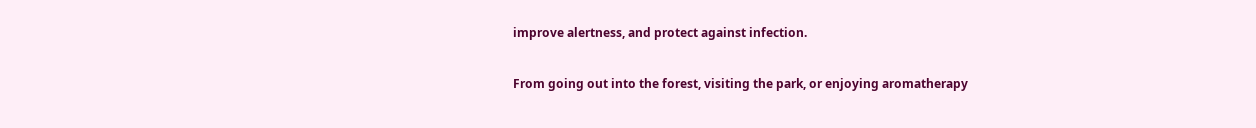improve alertness, and protect against infection.

From going out into the forest, visiting the park, or enjoying aromatherapy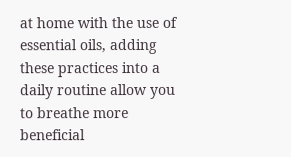at home with the use of essential oils, adding these practices into a daily routine allow you to breathe more beneficial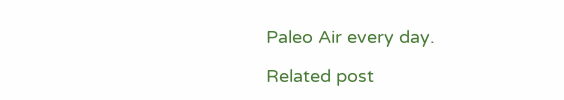Paleo Air every day.

Related post